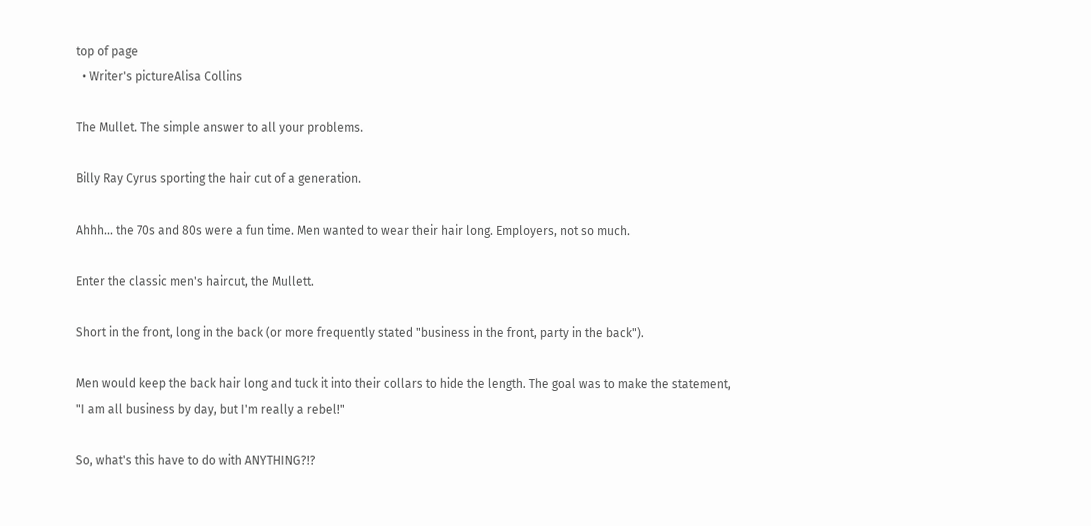top of page
  • Writer's pictureAlisa Collins

The Mullet. The simple answer to all your problems.

Billy Ray Cyrus sporting the hair cut of a generation.

Ahhh... the 70s and 80s were a fun time. Men wanted to wear their hair long. Employers, not so much.

Enter the classic men's haircut, the Mullett.

Short in the front, long in the back (or more frequently stated "business in the front, party in the back").

Men would keep the back hair long and tuck it into their collars to hide the length. The goal was to make the statement, "I am all business by day, but I'm really a rebel!"

So, what's this have to do with ANYTHING?!?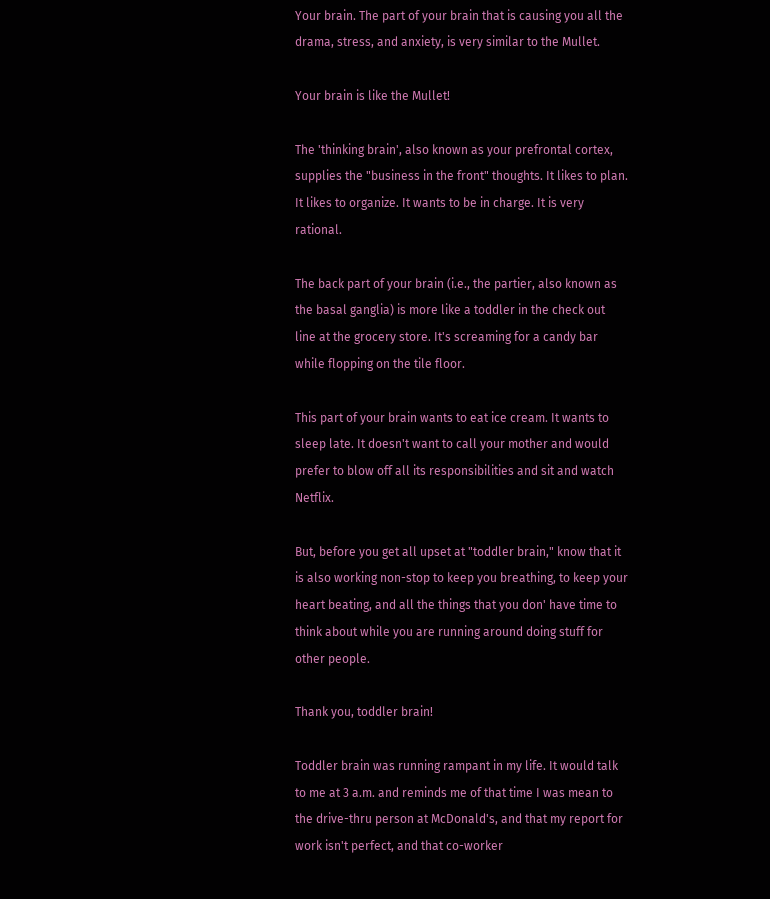Your brain. The part of your brain that is causing you all the drama, stress, and anxiety, is very similar to the Mullet.

Your brain is like the Mullet!

The 'thinking brain', also known as your prefrontal cortex, supplies the "business in the front" thoughts. It likes to plan. It likes to organize. It wants to be in charge. It is very rational.

The back part of your brain (i.e., the partier, also known as the basal ganglia) is more like a toddler in the check out line at the grocery store. It's screaming for a candy bar while flopping on the tile floor.

This part of your brain wants to eat ice cream. It wants to sleep late. It doesn't want to call your mother and would prefer to blow off all its responsibilities and sit and watch Netflix.

But, before you get all upset at "toddler brain," know that it is also working non-stop to keep you breathing, to keep your heart beating, and all the things that you don' have time to think about while you are running around doing stuff for other people.

Thank you, toddler brain!

Toddler brain was running rampant in my life. It would talk to me at 3 a.m. and reminds me of that time I was mean to the drive-thru person at McDonald's, and that my report for work isn't perfect, and that co-worker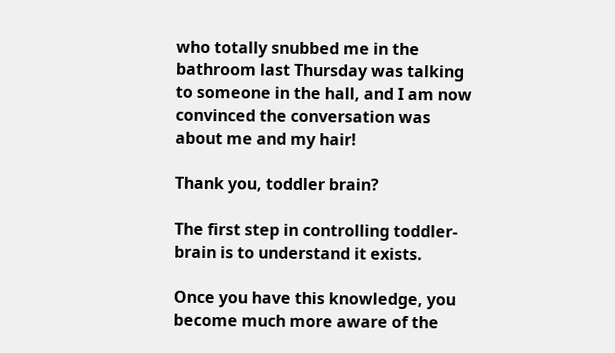who totally snubbed me in the bathroom last Thursday was talking to someone in the hall, and I am now convinced the conversation was about me and my hair!

Thank you, toddler brain?

The first step in controlling toddler-brain is to understand it exists.

Once you have this knowledge, you become much more aware of the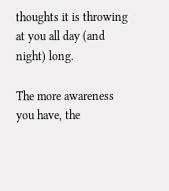thoughts it is throwing at you all day (and night) long.

The more awareness you have, the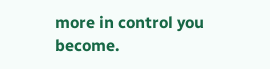more in control you become.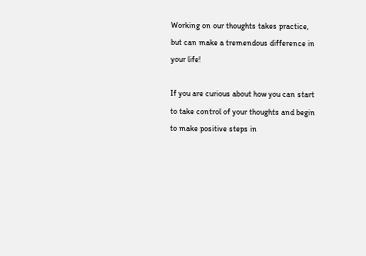Working on our thoughts takes practice, but can make a tremendous difference in your life!

If you are curious about how you can start to take control of your thoughts and begin to make positive steps in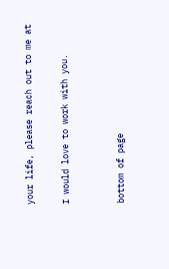your life, please reach out to me at

I would love to work with you.


bottom of page